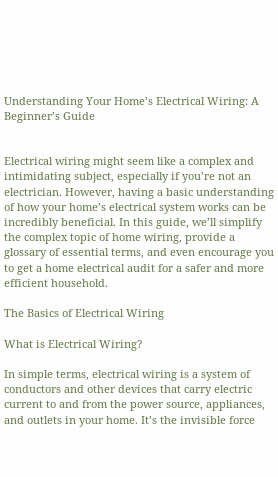Understanding Your Home’s Electrical Wiring: A Beginner’s Guide


Electrical wiring might seem like a complex and intimidating subject, especially if you’re not an electrician. However, having a basic understanding of how your home’s electrical system works can be incredibly beneficial. In this guide, we’ll simplify the complex topic of home wiring, provide a glossary of essential terms, and even encourage you to get a home electrical audit for a safer and more efficient household.

The Basics of Electrical Wiring

What is Electrical Wiring?

In simple terms, electrical wiring is a system of conductors and other devices that carry electric current to and from the power source, appliances, and outlets in your home. It’s the invisible force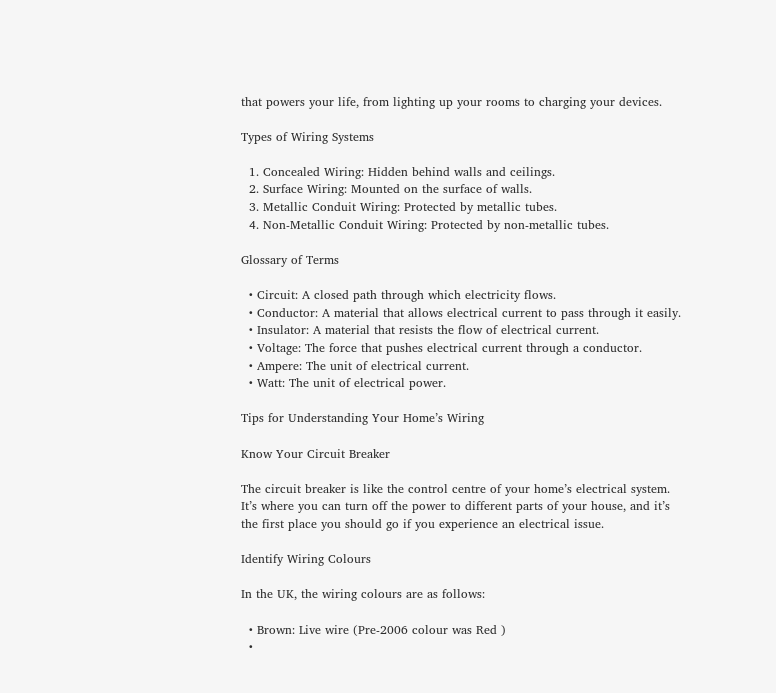that powers your life, from lighting up your rooms to charging your devices.

Types of Wiring Systems

  1. Concealed Wiring: Hidden behind walls and ceilings.
  2. Surface Wiring: Mounted on the surface of walls.
  3. Metallic Conduit Wiring: Protected by metallic tubes.
  4. Non-Metallic Conduit Wiring: Protected by non-metallic tubes.

Glossary of Terms

  • Circuit: A closed path through which electricity flows.
  • Conductor: A material that allows electrical current to pass through it easily.
  • Insulator: A material that resists the flow of electrical current.
  • Voltage: The force that pushes electrical current through a conductor.
  • Ampere: The unit of electrical current.
  • Watt: The unit of electrical power.

Tips for Understanding Your Home’s Wiring

Know Your Circuit Breaker

The circuit breaker is like the control centre of your home’s electrical system. It’s where you can turn off the power to different parts of your house, and it’s the first place you should go if you experience an electrical issue.

Identify Wiring Colours

In the UK, the wiring colours are as follows:

  • Brown: Live wire (Pre-2006 colour was Red )
  •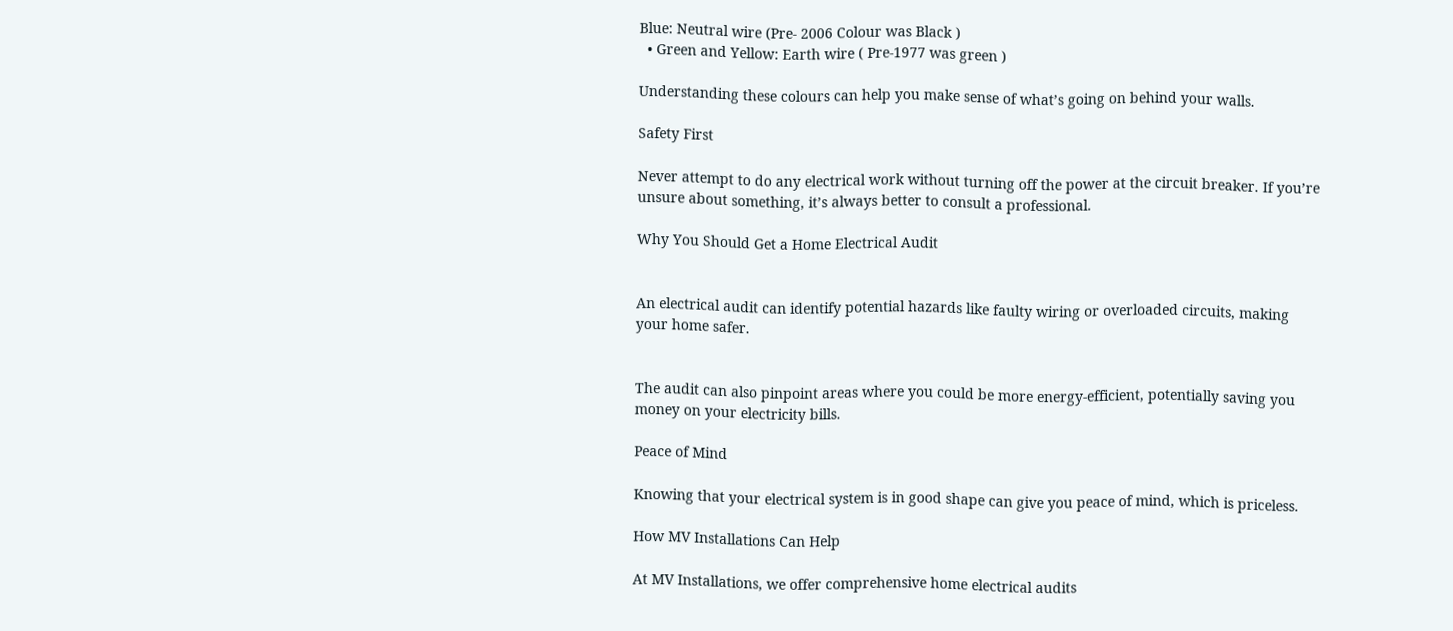Blue: Neutral wire (Pre- 2006 Colour was Black )
  • Green and Yellow: Earth wire ( Pre-1977 was green )

Understanding these colours can help you make sense of what’s going on behind your walls.

Safety First

Never attempt to do any electrical work without turning off the power at the circuit breaker. If you’re unsure about something, it’s always better to consult a professional.

Why You Should Get a Home Electrical Audit


An electrical audit can identify potential hazards like faulty wiring or overloaded circuits, making your home safer.


The audit can also pinpoint areas where you could be more energy-efficient, potentially saving you money on your electricity bills.

Peace of Mind

Knowing that your electrical system is in good shape can give you peace of mind, which is priceless.

How MV Installations Can Help

At MV Installations, we offer comprehensive home electrical audits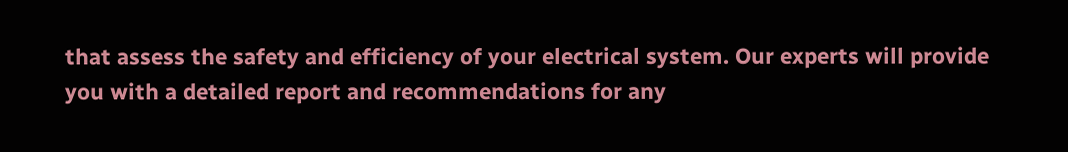that assess the safety and efficiency of your electrical system. Our experts will provide you with a detailed report and recommendations for any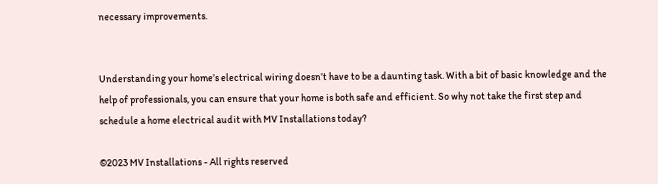necessary improvements.


Understanding your home’s electrical wiring doesn’t have to be a daunting task. With a bit of basic knowledge and the help of professionals, you can ensure that your home is both safe and efficient. So why not take the first step and schedule a home electrical audit with MV Installations today?

©2023 MV Installations - All rights reserved